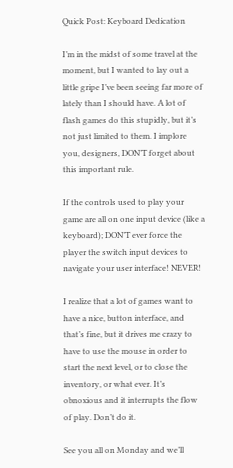Quick Post: Keyboard Dedication

I’m in the midst of some travel at the moment, but I wanted to lay out a little gripe I’ve been seeing far more of lately than I should have. A lot of flash games do this stupidly, but it’s not just limited to them. I implore you, designers, DON’T forget about this important rule.

If the controls used to play your game are all on one input device (like a keyboard); DON’T ever force the player the switch input devices to navigate your user interface! NEVER!

I realize that a lot of games want to have a nice, button interface, and that’s fine, but it drives me crazy to have to use the mouse in order to start the next level, or to close the inventory, or what ever. It’s obnoxious and it interrupts the flow of play. Don’t do it.

See you all on Monday and we’ll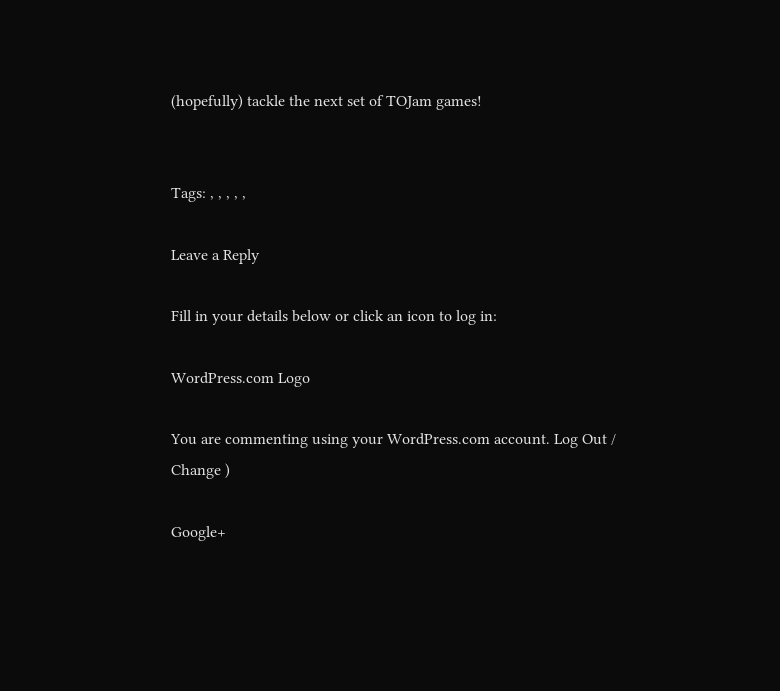(hopefully) tackle the next set of TOJam games!


Tags: , , , , ,

Leave a Reply

Fill in your details below or click an icon to log in:

WordPress.com Logo

You are commenting using your WordPress.com account. Log Out /  Change )

Google+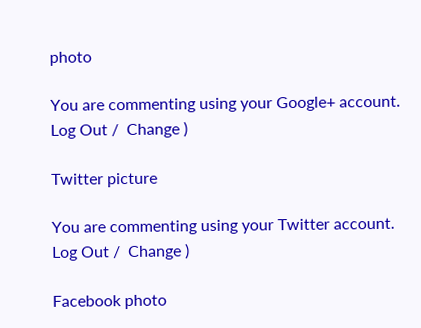photo

You are commenting using your Google+ account. Log Out /  Change )

Twitter picture

You are commenting using your Twitter account. Log Out /  Change )

Facebook photo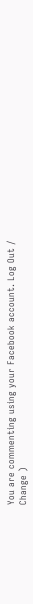You are commenting using your Facebook account. Log Out /  Change )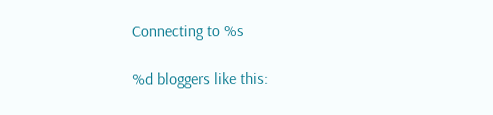Connecting to %s

%d bloggers like this: